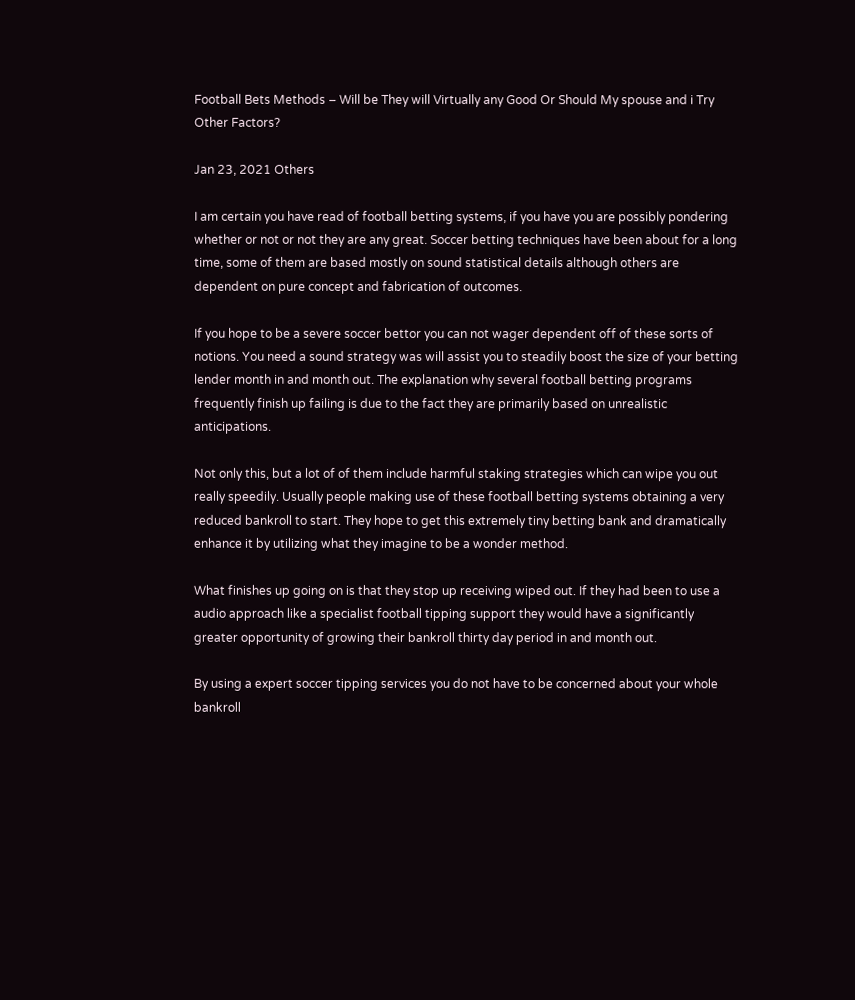Football Bets Methods – Will be They will Virtually any Good Or Should My spouse and i Try Other Factors?

Jan 23, 2021 Others

I am certain you have read of football betting systems, if you have you are possibly pondering whether or not or not they are any great. Soccer betting techniques have been about for a long time, some of them are based mostly on sound statistical details although others are dependent on pure concept and fabrication of outcomes.

If you hope to be a severe soccer bettor you can not wager dependent off of these sorts of notions. You need a sound strategy was will assist you to steadily boost the size of your betting lender month in and month out. The explanation why several football betting programs frequently finish up failing is due to the fact they are primarily based on unrealistic anticipations.

Not only this, but a lot of of them include harmful staking strategies which can wipe you out really speedily. Usually people making use of these football betting systems obtaining a very reduced bankroll to start. They hope to get this extremely tiny betting bank and dramatically enhance it by utilizing what they imagine to be a wonder method.

What finishes up going on is that they stop up receiving wiped out. If they had been to use a audio approach like a specialist football tipping support they would have a significantly greater opportunity of growing their bankroll thirty day period in and month out.

By using a expert soccer tipping services you do not have to be concerned about your whole bankroll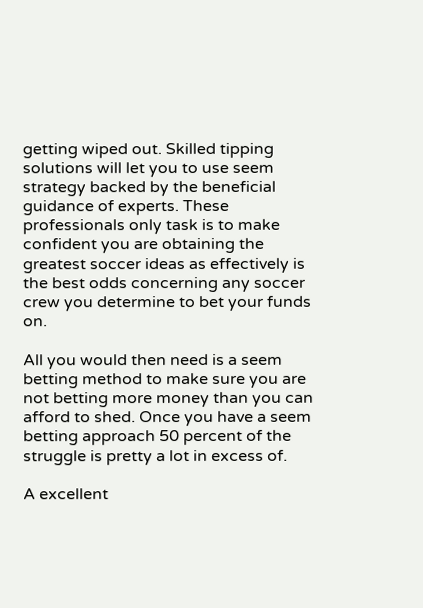getting wiped out. Skilled tipping solutions will let you to use seem strategy backed by the beneficial guidance of experts. These professionals only task is to make confident you are obtaining the greatest soccer ideas as effectively is the best odds concerning any soccer crew you determine to bet your funds on.

All you would then need is a seem betting method to make sure you are not betting more money than you can afford to shed. Once you have a seem betting approach 50 percent of the struggle is pretty a lot in excess of.

A excellent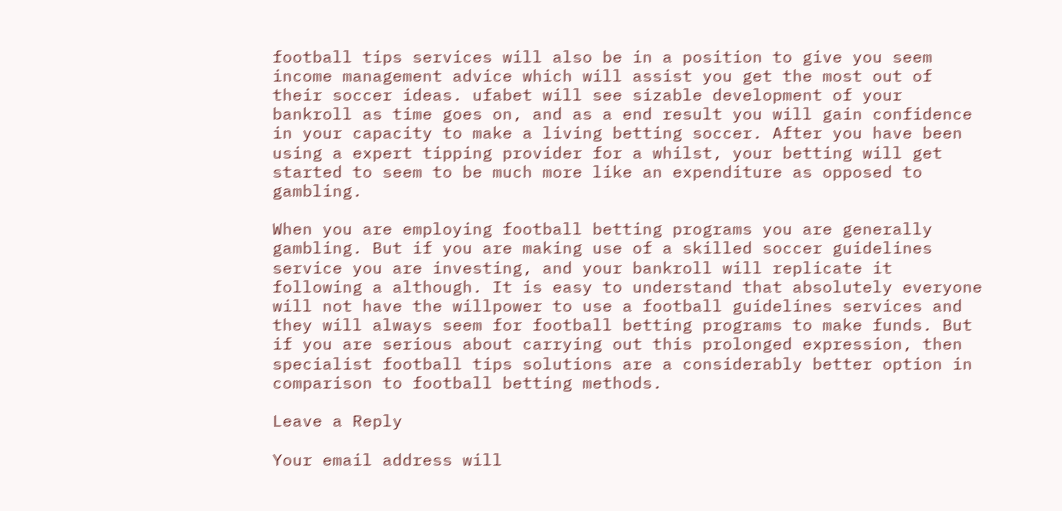football tips services will also be in a position to give you seem income management advice which will assist you get the most out of their soccer ideas. ufabet will see sizable development of your bankroll as time goes on, and as a end result you will gain confidence in your capacity to make a living betting soccer. After you have been using a expert tipping provider for a whilst, your betting will get started to seem to be much more like an expenditure as opposed to gambling.

When you are employing football betting programs you are generally gambling. But if you are making use of a skilled soccer guidelines service you are investing, and your bankroll will replicate it following a although. It is easy to understand that absolutely everyone will not have the willpower to use a football guidelines services and they will always seem for football betting programs to make funds. But if you are serious about carrying out this prolonged expression, then specialist football tips solutions are a considerably better option in comparison to football betting methods.

Leave a Reply

Your email address will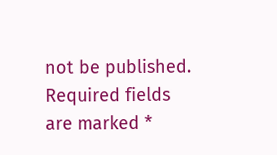not be published. Required fields are marked *